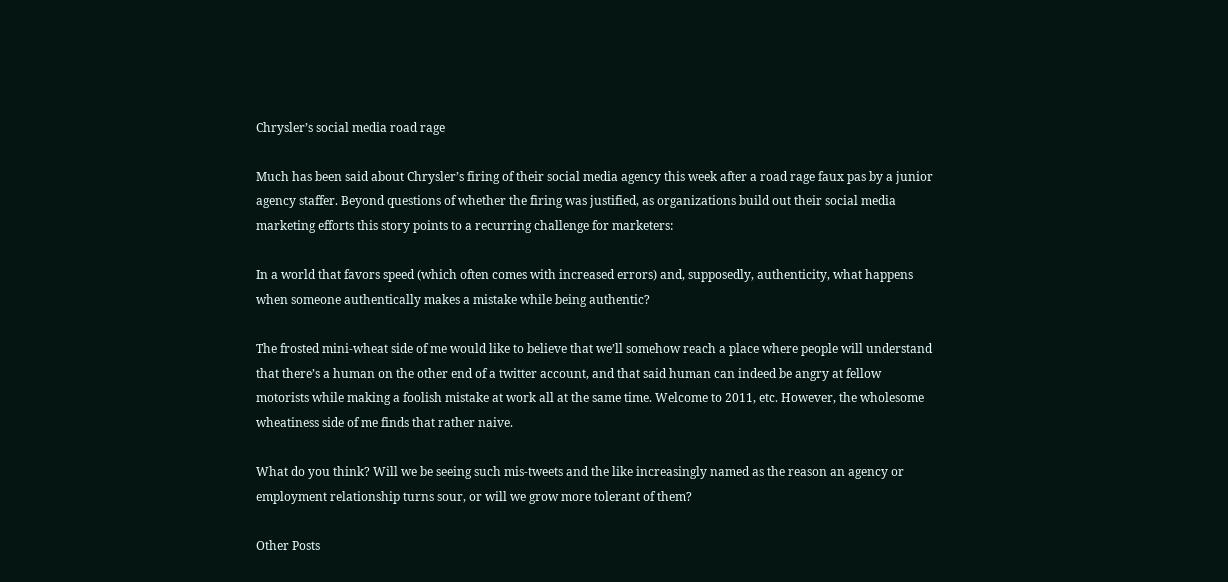Chrysler’s social media road rage

Much has been said about Chrysler’s firing of their social media agency this week after a road rage faux pas by a junior agency staffer. Beyond questions of whether the firing was justified, as organizations build out their social media marketing efforts this story points to a recurring challenge for marketers:

In a world that favors speed (which often comes with increased errors) and, supposedly, authenticity, what happens when someone authentically makes a mistake while being authentic?

The frosted mini-wheat side of me would like to believe that we’ll somehow reach a place where people will understand that there’s a human on the other end of a twitter account, and that said human can indeed be angry at fellow motorists while making a foolish mistake at work all at the same time. Welcome to 2011, etc. However, the wholesome wheatiness side of me finds that rather naive.

What do you think? Will we be seeing such mis-tweets and the like increasingly named as the reason an agency or employment relationship turns sour, or will we grow more tolerant of them?

Other Posts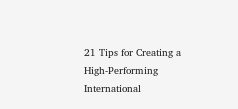21 Tips for Creating a High-Performing International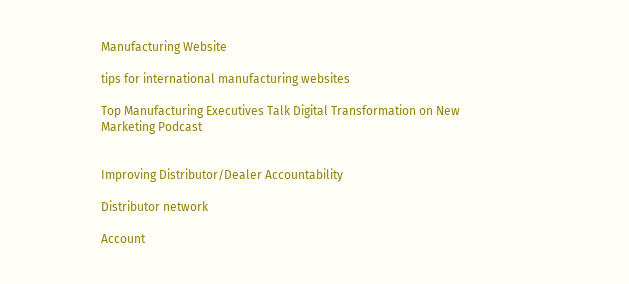Manufacturing Website

tips for international manufacturing websites

Top Manufacturing Executives Talk Digital Transformation on New Marketing Podcast


Improving Distributor/Dealer Accountability

Distributor network

Account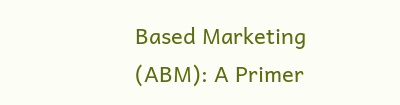Based Marketing (ABM): A Primer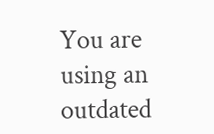You are using an outdated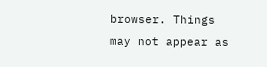browser. Things may not appear as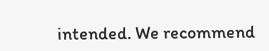intended. We recommend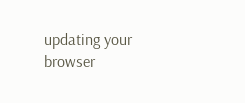updating your browser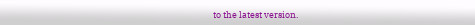to the latest version.